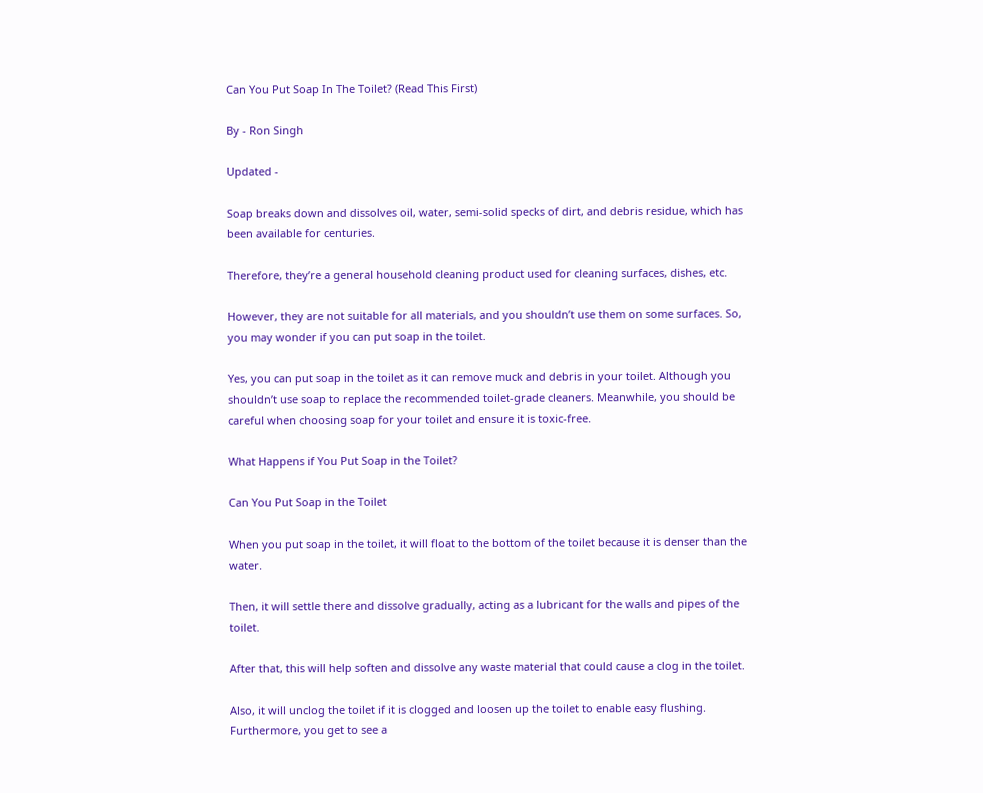Can You Put Soap In The Toilet? (Read This First)

By - Ron Singh

Updated -

Soap breaks down and dissolves oil, water, semi-solid specks of dirt, and debris residue, which has been available for centuries.

Therefore, they’re a general household cleaning product used for cleaning surfaces, dishes, etc.

However, they are not suitable for all materials, and you shouldn’t use them on some surfaces. So, you may wonder if you can put soap in the toilet.

Yes, you can put soap in the toilet as it can remove muck and debris in your toilet. Although you shouldn’t use soap to replace the recommended toilet-grade cleaners. Meanwhile, you should be careful when choosing soap for your toilet and ensure it is toxic-free.

What Happens if You Put Soap in the Toilet?

Can You Put Soap in the Toilet

When you put soap in the toilet, it will float to the bottom of the toilet because it is denser than the water.

Then, it will settle there and dissolve gradually, acting as a lubricant for the walls and pipes of the toilet.

After that, this will help soften and dissolve any waste material that could cause a clog in the toilet.

Also, it will unclog the toilet if it is clogged and loosen up the toilet to enable easy flushing. Furthermore, you get to see a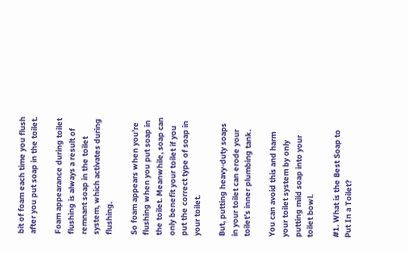bit of foam each time you flush after you put soap in the toilet.

Foam appearance during toilet flushing is always a result of remnant soap in the toilet system, which activates during flushing.

So foam appears when you’re flushing when you put soap in the toilet. Meanwhile, soap can only benefit your toilet if you put the correct type of soap in your toilet.

But, putting heavy-duty soaps in your toilet can erode your toilet’s inner plumbing tank.

You can avoid this and harm your toilet system by only putting mild soap into your toilet bowl.

#1. What is the Best Soap to Put In a Toilet?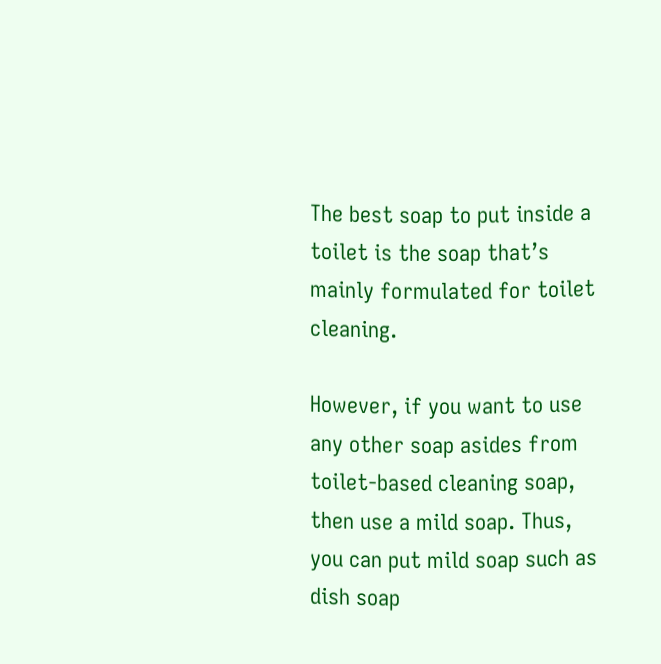The best soap to put inside a toilet is the soap that’s mainly formulated for toilet cleaning.

However, if you want to use any other soap asides from toilet-based cleaning soap, then use a mild soap. Thus, you can put mild soap such as dish soap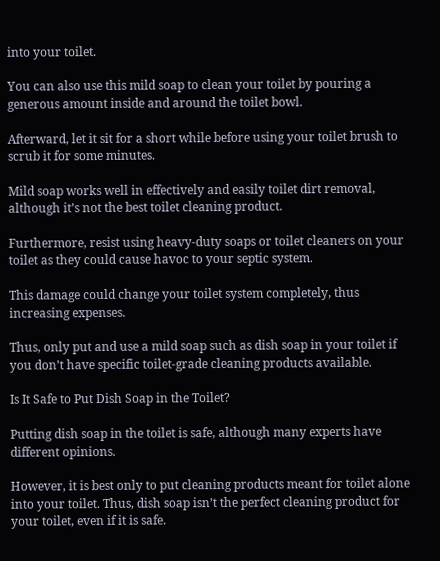into your toilet.

You can also use this mild soap to clean your toilet by pouring a generous amount inside and around the toilet bowl.

Afterward, let it sit for a short while before using your toilet brush to scrub it for some minutes.

Mild soap works well in effectively and easily toilet dirt removal, although it’s not the best toilet cleaning product.

Furthermore, resist using heavy-duty soaps or toilet cleaners on your toilet as they could cause havoc to your septic system.

This damage could change your toilet system completely, thus increasing expenses.

Thus, only put and use a mild soap such as dish soap in your toilet if you don’t have specific toilet-grade cleaning products available.

Is It Safe to Put Dish Soap in the Toilet?

Putting dish soap in the toilet is safe, although many experts have different opinions.

However, it is best only to put cleaning products meant for toilet alone into your toilet. Thus, dish soap isn’t the perfect cleaning product for your toilet, even if it is safe.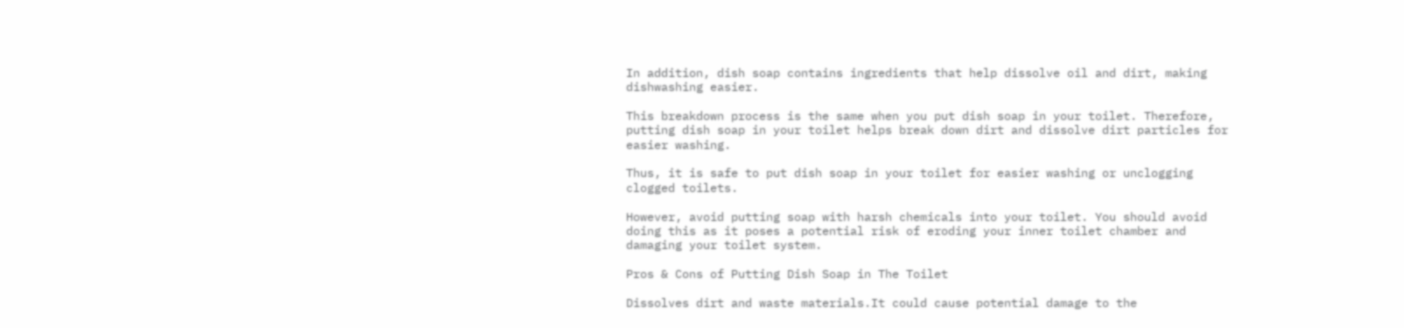In addition, dish soap contains ingredients that help dissolve oil and dirt, making dishwashing easier.

This breakdown process is the same when you put dish soap in your toilet. Therefore, putting dish soap in your toilet helps break down dirt and dissolve dirt particles for easier washing.

Thus, it is safe to put dish soap in your toilet for easier washing or unclogging clogged toilets.

However, avoid putting soap with harsh chemicals into your toilet. You should avoid doing this as it poses a potential risk of eroding your inner toilet chamber and damaging your toilet system.

Pros & Cons of Putting Dish Soap in The Toilet

Dissolves dirt and waste materials.It could cause potential damage to the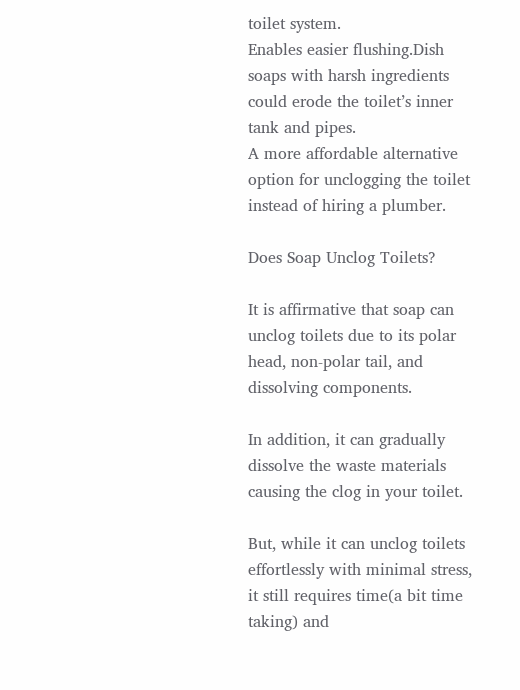toilet system.
Enables easier flushing.Dish soaps with harsh ingredients could erode the toilet’s inner tank and pipes.
A more affordable alternative option for unclogging the toilet instead of hiring a plumber.

Does Soap Unclog Toilets?

It is affirmative that soap can unclog toilets due to its polar head, non-polar tail, and dissolving components.

In addition, it can gradually dissolve the waste materials causing the clog in your toilet.

But, while it can unclog toilets effortlessly with minimal stress, it still requires time(a bit time taking) and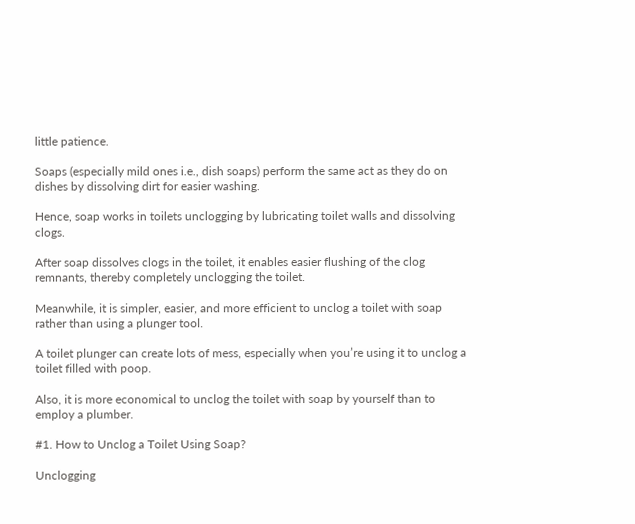little patience.

Soaps (especially mild ones i.e., dish soaps) perform the same act as they do on dishes by dissolving dirt for easier washing.

Hence, soap works in toilets unclogging by lubricating toilet walls and dissolving clogs.

After soap dissolves clogs in the toilet, it enables easier flushing of the clog remnants, thereby completely unclogging the toilet.

Meanwhile, it is simpler, easier, and more efficient to unclog a toilet with soap rather than using a plunger tool.

A toilet plunger can create lots of mess, especially when you’re using it to unclog a toilet filled with poop.

Also, it is more economical to unclog the toilet with soap by yourself than to employ a plumber.

#1. How to Unclog a Toilet Using Soap?

Unclogging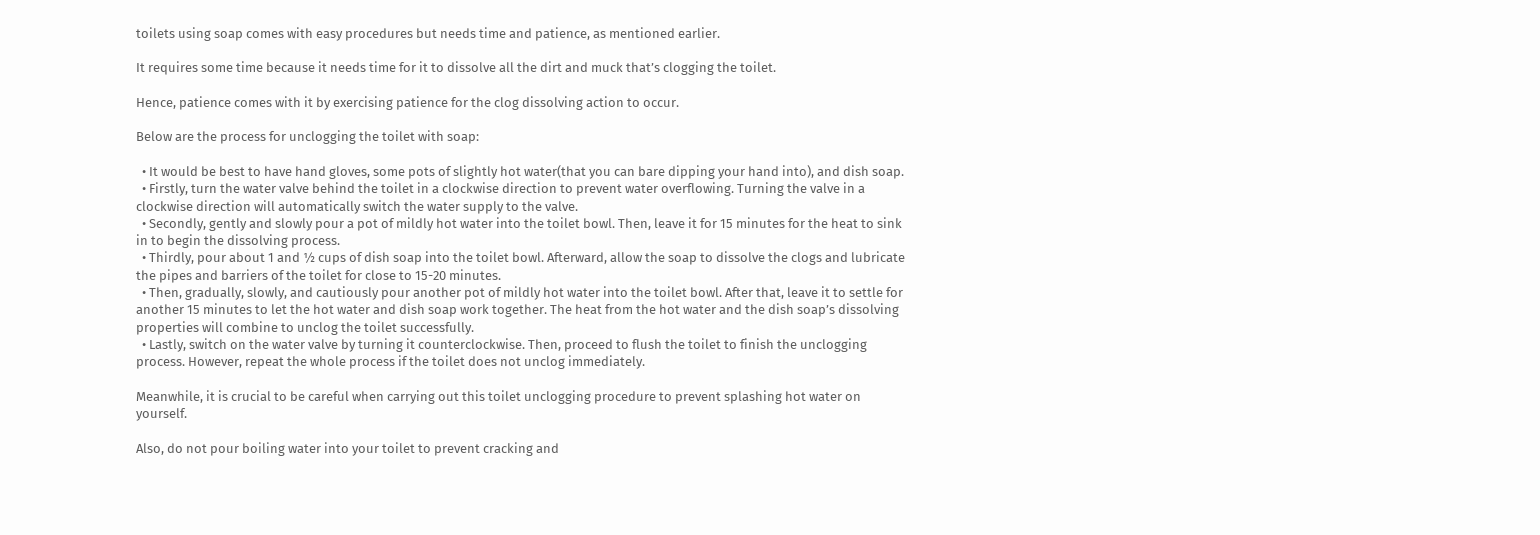toilets using soap comes with easy procedures but needs time and patience, as mentioned earlier.

It requires some time because it needs time for it to dissolve all the dirt and muck that’s clogging the toilet.

Hence, patience comes with it by exercising patience for the clog dissolving action to occur.

Below are the process for unclogging the toilet with soap:

  • It would be best to have hand gloves, some pots of slightly hot water(that you can bare dipping your hand into), and dish soap.
  • Firstly, turn the water valve behind the toilet in a clockwise direction to prevent water overflowing. Turning the valve in a clockwise direction will automatically switch the water supply to the valve.
  • Secondly, gently and slowly pour a pot of mildly hot water into the toilet bowl. Then, leave it for 15 minutes for the heat to sink in to begin the dissolving process.
  • Thirdly, pour about 1 and ½ cups of dish soap into the toilet bowl. Afterward, allow the soap to dissolve the clogs and lubricate the pipes and barriers of the toilet for close to 15-20 minutes.
  • Then, gradually, slowly, and cautiously pour another pot of mildly hot water into the toilet bowl. After that, leave it to settle for another 15 minutes to let the hot water and dish soap work together. The heat from the hot water and the dish soap’s dissolving properties will combine to unclog the toilet successfully.
  • Lastly, switch on the water valve by turning it counterclockwise. Then, proceed to flush the toilet to finish the unclogging process. However, repeat the whole process if the toilet does not unclog immediately.

Meanwhile, it is crucial to be careful when carrying out this toilet unclogging procedure to prevent splashing hot water on yourself.

Also, do not pour boiling water into your toilet to prevent cracking and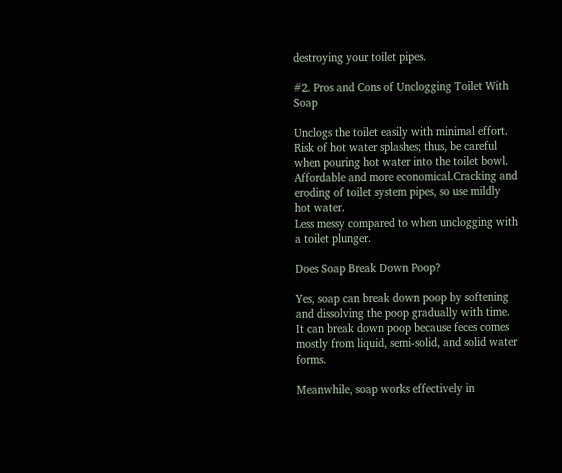destroying your toilet pipes.

#2. Pros and Cons of Unclogging Toilet With Soap

Unclogs the toilet easily with minimal effort. Risk of hot water splashes; thus, be careful when pouring hot water into the toilet bowl.
Affordable and more economical.Cracking and eroding of toilet system pipes, so use mildly hot water.
Less messy compared to when unclogging with a toilet plunger.

Does Soap Break Down Poop?

Yes, soap can break down poop by softening and dissolving the poop gradually with time. It can break down poop because feces comes mostly from liquid, semi-solid, and solid water forms.

Meanwhile, soap works effectively in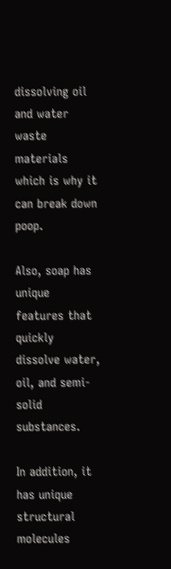dissolving oil and water waste materials which is why it can break down poop.

Also, soap has unique features that quickly dissolve water, oil, and semi-solid substances.

In addition, it has unique structural molecules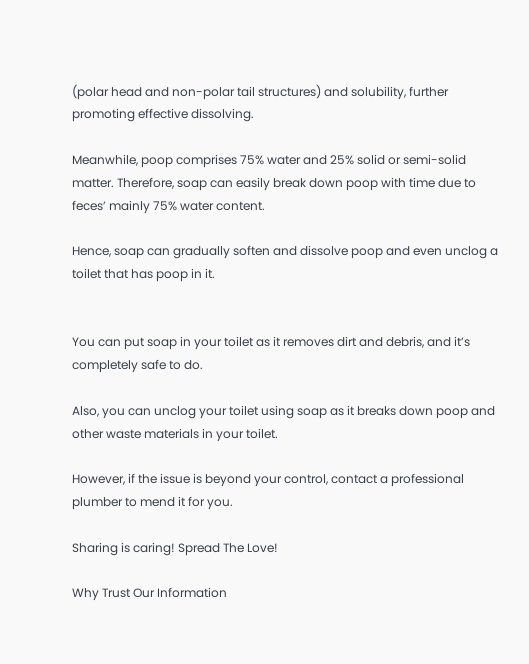(polar head and non-polar tail structures) and solubility, further promoting effective dissolving.

Meanwhile, poop comprises 75% water and 25% solid or semi-solid matter. Therefore, soap can easily break down poop with time due to feces’ mainly 75% water content.

Hence, soap can gradually soften and dissolve poop and even unclog a toilet that has poop in it.


You can put soap in your toilet as it removes dirt and debris, and it’s completely safe to do.

Also, you can unclog your toilet using soap as it breaks down poop and other waste materials in your toilet.

However, if the issue is beyond your control, contact a professional plumber to mend it for you.

Sharing is caring! Spread The Love!

Why Trust Our Information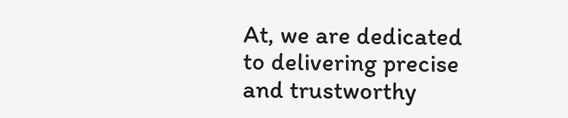At, we are dedicated to delivering precise and trustworthy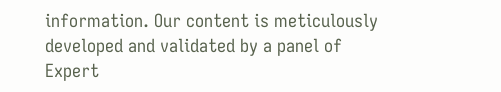information. Our content is meticulously developed and validated by a panel of Expert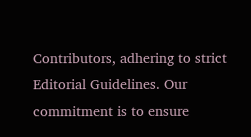Contributors, adhering to strict Editorial Guidelines. Our commitment is to ensure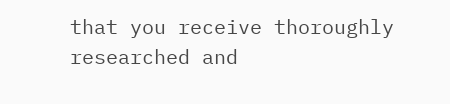that you receive thoroughly researched and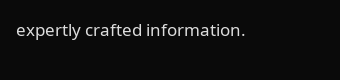expertly crafted information.